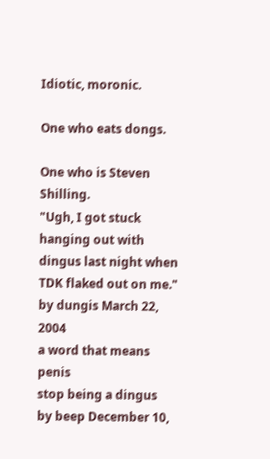Idiotic, moronic.

One who eats dongs.

One who is Steven Shilling.
"Ugh, I got stuck hanging out with dingus last night when TDK flaked out on me."
by dungis March 22, 2004
a word that means penis
stop being a dingus
by beep December 10,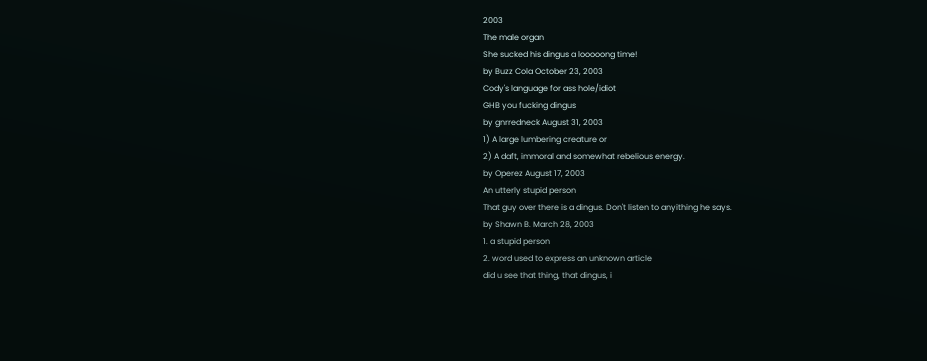2003
The male organ
She sucked his dingus a looooong time!
by Buzz Cola October 23, 2003
Cody's language for ass hole/idiot
GHB you fucking dingus
by gnrredneck August 31, 2003
1) A large lumbering creature or
2) A daft, immoral and somewhat rebelious energy.
by Operez August 17, 2003
An utterly stupid person
That guy over there is a dingus. Don't listen to anyithing he says.
by Shawn B. March 28, 2003
1. a stupid person
2. word used to express an unknown article
did u see that thing, that dingus, i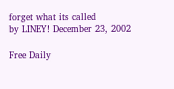forget what its called
by LINEY! December 23, 2002

Free Daily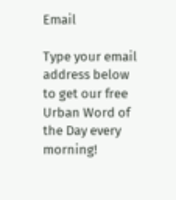Email

Type your email address below to get our free Urban Word of the Day every morning!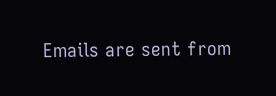Emails are sent from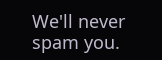We'll never spam you.